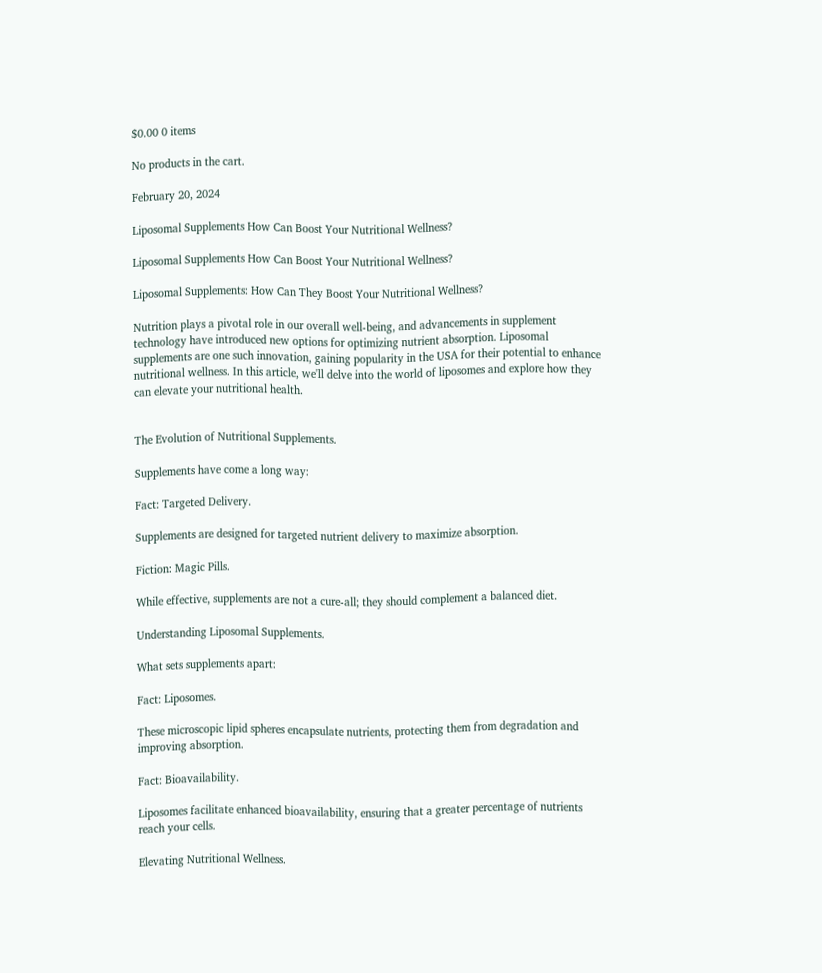$0.00 0 items

No products in the cart.

February 20, 2024

Liposomal Supplements How Can Boost Your Nutritional Wellness?

Liposomal Supplements How Can Boost Your Nutritional Wellness?

Liposomal Supplements: How Can They Boost Your Nutritional Wellness?

Nutrition plays a pivotal role in our overall well-being, and advancements in supplement technology have introduced new options for optimizing nutrient absorption. Liposomal supplements are one such innovation, gaining popularity in the USA for their potential to enhance nutritional wellness. In this article, we'll delve into the world of liposomes and explore how they can elevate your nutritional health.


The Evolution of Nutritional Supplements.

Supplements have come a long way:

Fact: Targeted Delivery.

Supplements are designed for targeted nutrient delivery to maximize absorption.

Fiction: Magic Pills.

While effective, supplements are not a cure-all; they should complement a balanced diet.

Understanding Liposomal Supplements.

What sets supplements apart:

Fact: Liposomes.

These microscopic lipid spheres encapsulate nutrients, protecting them from degradation and improving absorption.

Fact: Bioavailability.

Liposomes facilitate enhanced bioavailability, ensuring that a greater percentage of nutrients reach your cells.

Elevating Nutritional Wellness.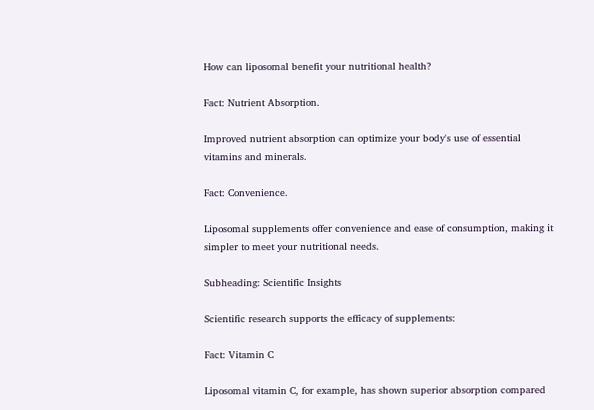How can liposomal benefit your nutritional health?

Fact: Nutrient Absorption.

Improved nutrient absorption can optimize your body's use of essential vitamins and minerals.

Fact: Convenience.

Liposomal supplements offer convenience and ease of consumption, making it simpler to meet your nutritional needs.

Subheading: Scientific Insights

Scientific research supports the efficacy of supplements:

Fact: Vitamin C

Liposomal vitamin C, for example, has shown superior absorption compared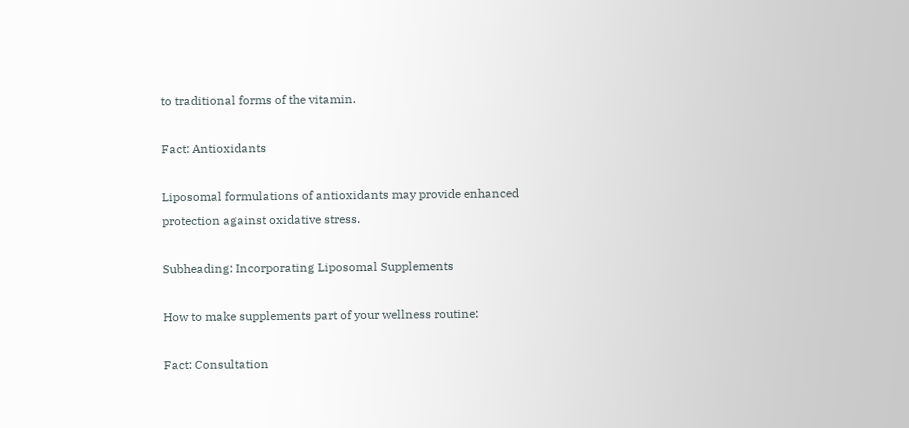to traditional forms of the vitamin.

Fact: Antioxidants

Liposomal formulations of antioxidants may provide enhanced protection against oxidative stress.

Subheading: Incorporating Liposomal Supplements

How to make supplements part of your wellness routine:

Fact: Consultation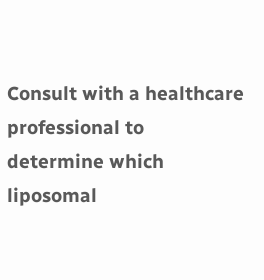Consult with a healthcare professional to determine which liposomal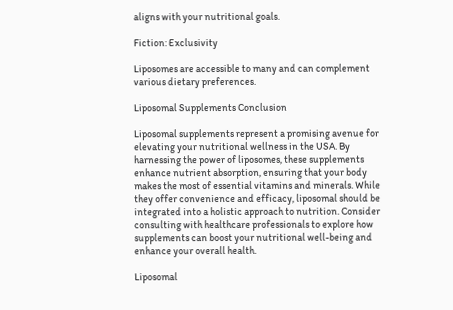aligns with your nutritional goals.

Fiction: Exclusivity

Liposomes are accessible to many and can complement various dietary preferences.

Liposomal Supplements Conclusion

Liposomal supplements represent a promising avenue for elevating your nutritional wellness in the USA. By harnessing the power of liposomes, these supplements enhance nutrient absorption, ensuring that your body makes the most of essential vitamins and minerals. While they offer convenience and efficacy, liposomal should be integrated into a holistic approach to nutrition. Consider consulting with healthcare professionals to explore how supplements can boost your nutritional well-being and enhance your overall health.

Liposomal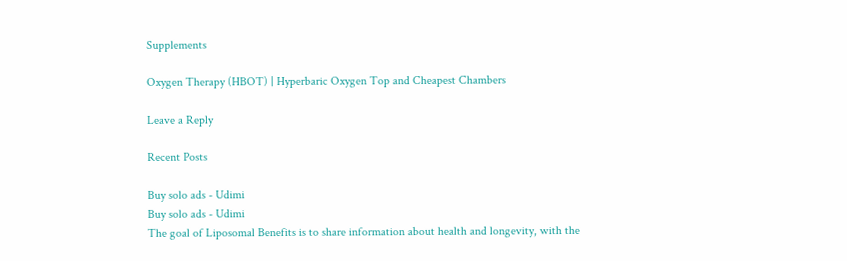Supplements

Oxygen Therapy (HBOT) | Hyperbaric Oxygen Top and Cheapest Chambers

Leave a Reply

Recent Posts

Buy solo ads - Udimi
Buy solo ads - Udimi
The goal of Liposomal Benefits is to share information about health and longevity, with the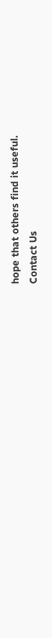hope that others find it useful.
Contact Us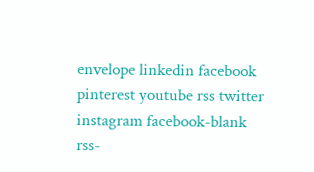envelope linkedin facebook pinterest youtube rss twitter instagram facebook-blank rss-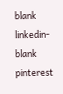blank linkedin-blank pinterest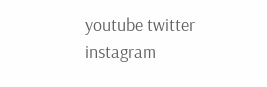youtube twitter instagram